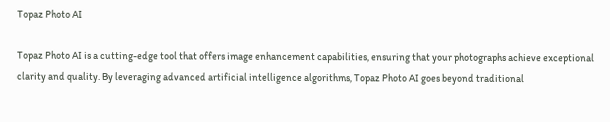Topaz Photo AI

Topaz Photo AI is a cutting-edge tool that offers image enhancement capabilities, ensuring that your photographs achieve exceptional clarity and quality. By leveraging advanced artificial intelligence algorithms, Topaz Photo AI goes beyond traditional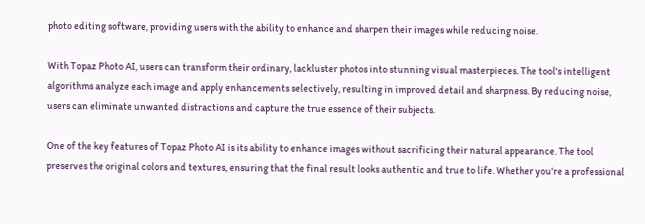photo editing software, providing users with the ability to enhance and sharpen their images while reducing noise.

With Topaz Photo AI, users can transform their ordinary, lackluster photos into stunning visual masterpieces. The tool's intelligent algorithms analyze each image and apply enhancements selectively, resulting in improved detail and sharpness. By reducing noise, users can eliminate unwanted distractions and capture the true essence of their subjects.

One of the key features of Topaz Photo AI is its ability to enhance images without sacrificing their natural appearance. The tool preserves the original colors and textures, ensuring that the final result looks authentic and true to life. Whether you're a professional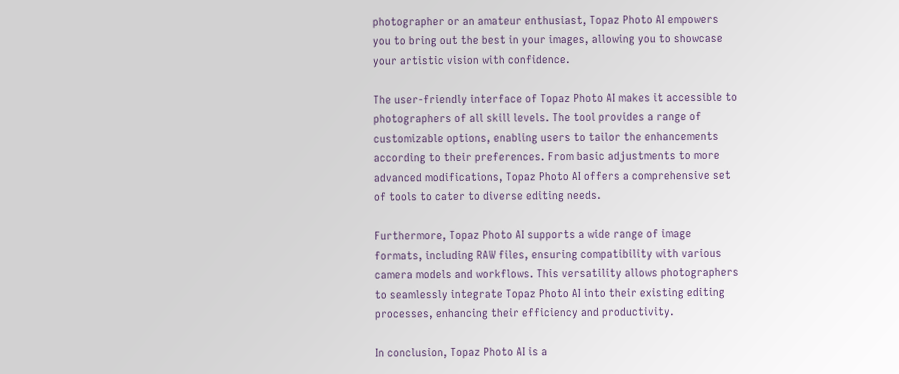photographer or an amateur enthusiast, Topaz Photo AI empowers you to bring out the best in your images, allowing you to showcase your artistic vision with confidence.

The user-friendly interface of Topaz Photo AI makes it accessible to photographers of all skill levels. The tool provides a range of customizable options, enabling users to tailor the enhancements according to their preferences. From basic adjustments to more advanced modifications, Topaz Photo AI offers a comprehensive set of tools to cater to diverse editing needs.

Furthermore, Topaz Photo AI supports a wide range of image formats, including RAW files, ensuring compatibility with various camera models and workflows. This versatility allows photographers to seamlessly integrate Topaz Photo AI into their existing editing processes, enhancing their efficiency and productivity.

In conclusion, Topaz Photo AI is a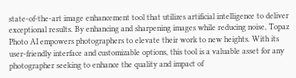state-of-the-art image enhancement tool that utilizes artificial intelligence to deliver exceptional results. By enhancing and sharpening images while reducing noise, Topaz Photo AI empowers photographers to elevate their work to new heights. With its user-friendly interface and customizable options, this tool is a valuable asset for any photographer seeking to enhance the quality and impact of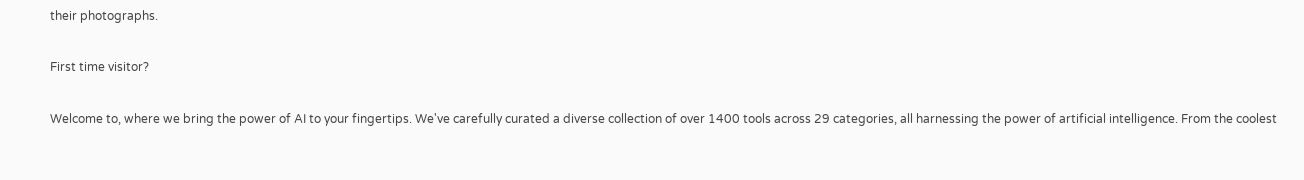their photographs.

First time visitor?

Welcome to, where we bring the power of AI to your fingertips. We've carefully curated a diverse collection of over 1400 tools across 29 categories, all harnessing the power of artificial intelligence. From the coolest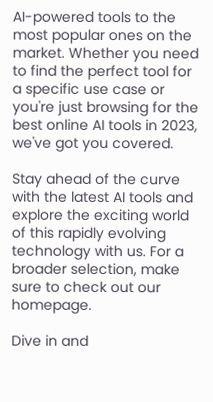AI-powered tools to the most popular ones on the market. Whether you need to find the perfect tool for a specific use case or you're just browsing for the best online AI tools in 2023, we've got you covered.

Stay ahead of the curve with the latest AI tools and explore the exciting world of this rapidly evolving technology with us. For a broader selection, make sure to check out our homepage.

Dive in and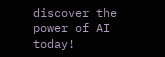discover the power of AI today!